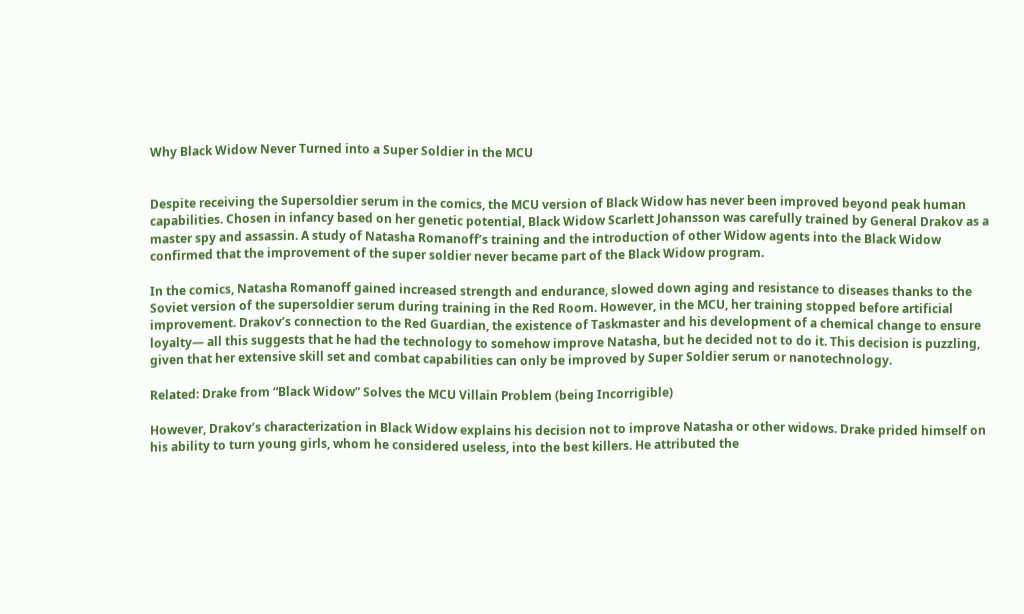Why Black Widow Never Turned into a Super Soldier in the MCU


Despite receiving the Supersoldier serum in the comics, the MCU version of Black Widow has never been improved beyond peak human capabilities. Chosen in infancy based on her genetic potential, Black Widow Scarlett Johansson was carefully trained by General Drakov as a master spy and assassin. A study of Natasha Romanoff’s training and the introduction of other Widow agents into the Black Widow confirmed that the improvement of the super soldier never became part of the Black Widow program.

In the comics, Natasha Romanoff gained increased strength and endurance, slowed down aging and resistance to diseases thanks to the Soviet version of the supersoldier serum during training in the Red Room. However, in the MCU, her training stopped before artificial improvement. Drakov’s connection to the Red Guardian, the existence of Taskmaster and his development of a chemical change to ensure loyalty— all this suggests that he had the technology to somehow improve Natasha, but he decided not to do it. This decision is puzzling, given that her extensive skill set and combat capabilities can only be improved by Super Soldier serum or nanotechnology.

Related: Drake from “Black Widow” Solves the MCU Villain Problem (being Incorrigible)

However, Drakov’s characterization in Black Widow explains his decision not to improve Natasha or other widows. Drake prided himself on his ability to turn young girls, whom he considered useless, into the best killers. He attributed the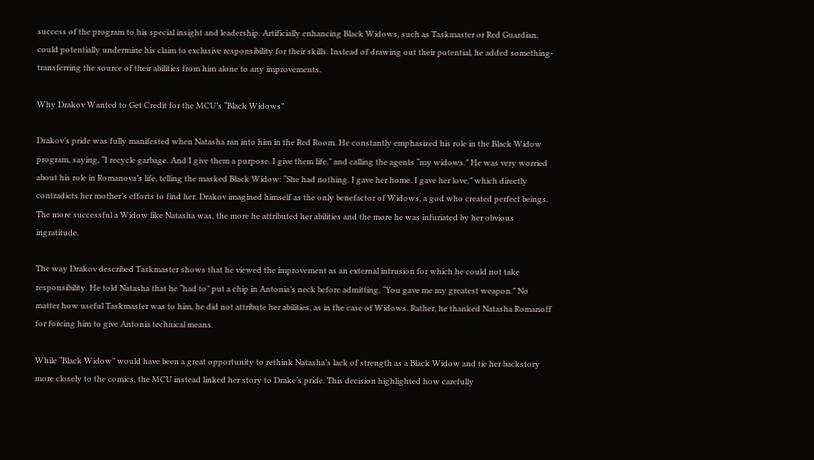success of the program to his special insight and leadership. Artificially enhancing Black Widows, such as Taskmaster or Red Guardian, could potentially undermine his claim to exclusive responsibility for their skills. Instead of drawing out their potential, he added something-transferring the source of their abilities from him alone to any improvements.

Why Drakov Wanted to Get Credit for the MCU’s “Black Widows”

Drakov’s pride was fully manifested when Natasha ran into him in the Red Room. He constantly emphasized his role in the Black Widow program, saying, “I recycle garbage. And I give them a purpose. I give them life,” and calling the agents “my widows.” He was very worried about his role in Romanova’s life, telling the masked Black Widow: “She had nothing. I gave her home. I gave her love,” which directly contradicts her mother’s efforts to find her. Drakov imagined himself as the only benefactor of Widows, a god who created perfect beings. The more successful a Widow like Natasha was, the more he attributed her abilities and the more he was infuriated by her obvious ingratitude.

The way Drakov described Taskmaster shows that he viewed the improvement as an external intrusion for which he could not take responsibility. He told Natasha that he “had to” put a chip in Antonia’s neck before admitting, “You gave me my greatest weapon.” No matter how useful Taskmaster was to him, he did not attribute her abilities, as in the case of Widows. Rather, he thanked Natasha Romanoff for forcing him to give Antonia technical means.

While “Black Widow” would have been a great opportunity to rethink Natasha’s lack of strength as a Black Widow and tie her backstory more closely to the comics, the MCU instead linked her story to Drake’s pride. This decision highlighted how carefully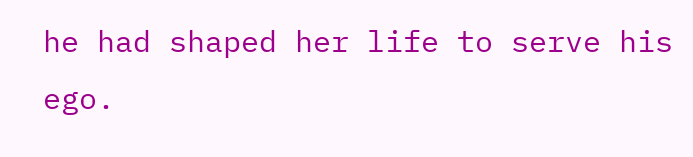he had shaped her life to serve his ego.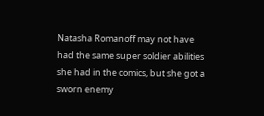Natasha Romanoff may not have had the same super soldier abilities she had in the comics, but she got a sworn enemy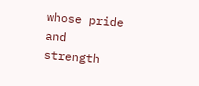whose pride and strength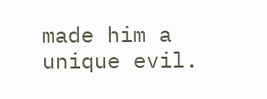made him a unique evil.